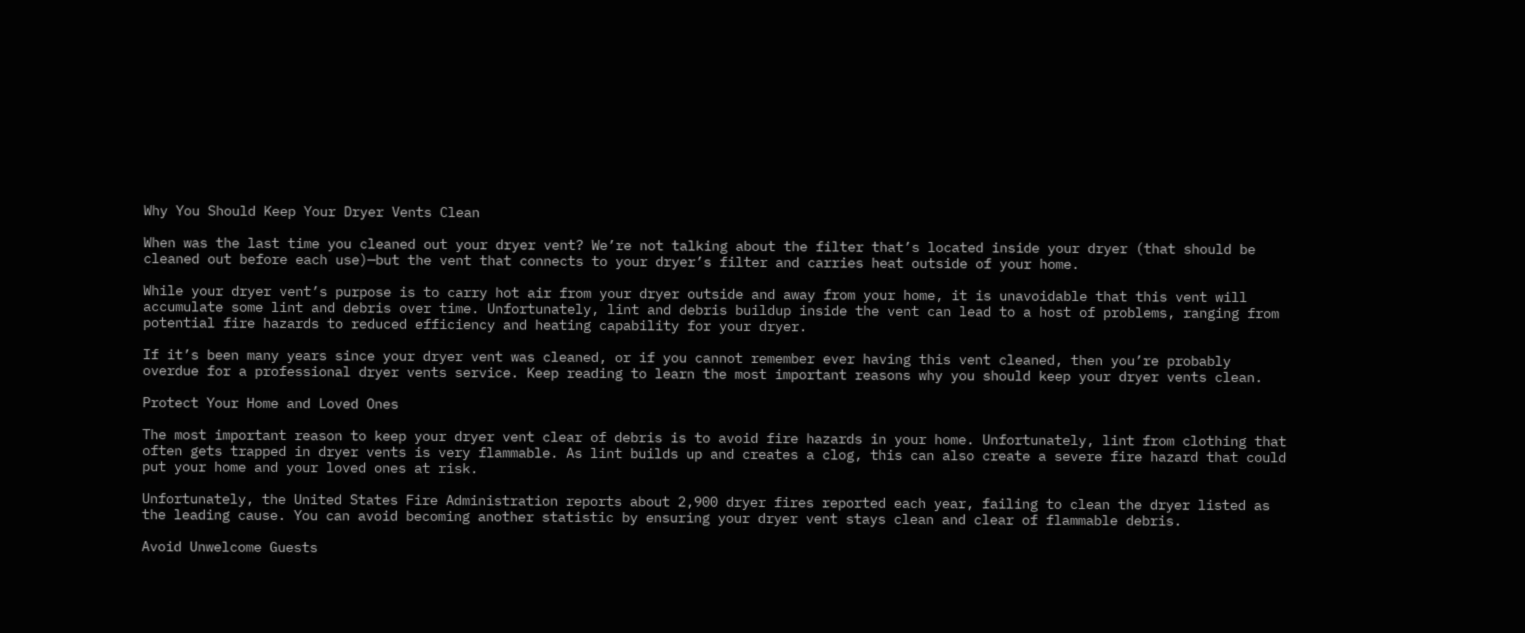Why You Should Keep Your Dryer Vents Clean

When was the last time you cleaned out your dryer vent? We’re not talking about the filter that’s located inside your dryer (that should be cleaned out before each use)—but the vent that connects to your dryer’s filter and carries heat outside of your home.

While your dryer vent’s purpose is to carry hot air from your dryer outside and away from your home, it is unavoidable that this vent will accumulate some lint and debris over time. Unfortunately, lint and debris buildup inside the vent can lead to a host of problems, ranging from potential fire hazards to reduced efficiency and heating capability for your dryer.

If it’s been many years since your dryer vent was cleaned, or if you cannot remember ever having this vent cleaned, then you’re probably overdue for a professional dryer vents service. Keep reading to learn the most important reasons why you should keep your dryer vents clean.

Protect Your Home and Loved Ones

The most important reason to keep your dryer vent clear of debris is to avoid fire hazards in your home. Unfortunately, lint from clothing that often gets trapped in dryer vents is very flammable. As lint builds up and creates a clog, this can also create a severe fire hazard that could put your home and your loved ones at risk.

Unfortunately, the United States Fire Administration reports about 2,900 dryer fires reported each year, failing to clean the dryer listed as the leading cause. You can avoid becoming another statistic by ensuring your dryer vent stays clean and clear of flammable debris.

Avoid Unwelcome Guests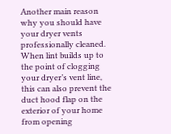Another main reason why you should have your dryer vents professionally cleaned. When lint builds up to the point of clogging your dryer’s vent line, this can also prevent the duct hood flap on the exterior of your home from opening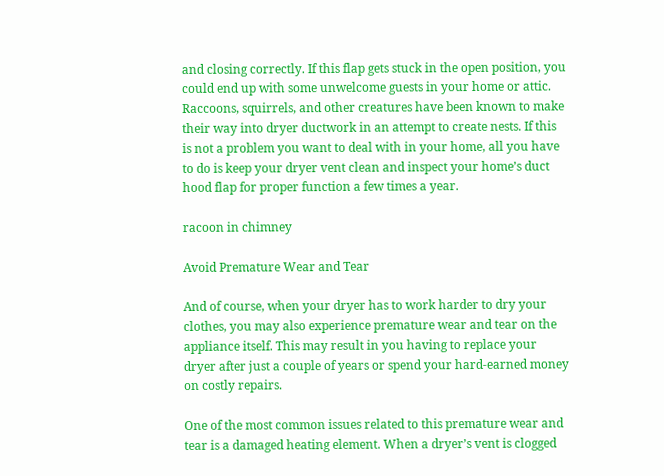and closing correctly. If this flap gets stuck in the open position, you could end up with some unwelcome guests in your home or attic. Raccoons, squirrels, and other creatures have been known to make their way into dryer ductwork in an attempt to create nests. If this is not a problem you want to deal with in your home, all you have to do is keep your dryer vent clean and inspect your home’s duct hood flap for proper function a few times a year.

racoon in chimney

Avoid Premature Wear and Tear

And of course, when your dryer has to work harder to dry your clothes, you may also experience premature wear and tear on the appliance itself. This may result in you having to replace your dryer after just a couple of years or spend your hard-earned money on costly repairs.

One of the most common issues related to this premature wear and tear is a damaged heating element. When a dryer’s vent is clogged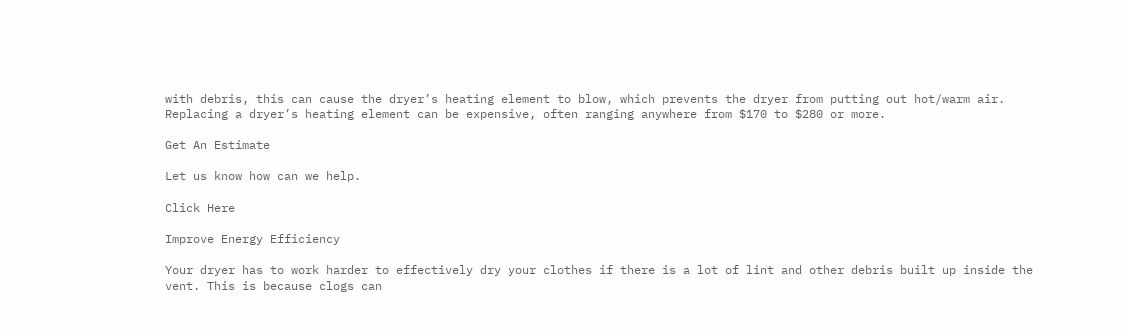with debris, this can cause the dryer’s heating element to blow, which prevents the dryer from putting out hot/warm air. Replacing a dryer’s heating element can be expensive, often ranging anywhere from $170 to $280 or more.

Get An Estimate

Let us know how can we help.

Click Here

Improve Energy Efficiency

Your dryer has to work harder to effectively dry your clothes if there is a lot of lint and other debris built up inside the vent. This is because clogs can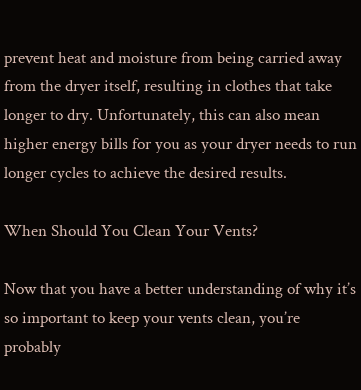prevent heat and moisture from being carried away from the dryer itself, resulting in clothes that take longer to dry. Unfortunately, this can also mean higher energy bills for you as your dryer needs to run longer cycles to achieve the desired results.

When Should You Clean Your Vents?

Now that you have a better understanding of why it’s so important to keep your vents clean, you’re probably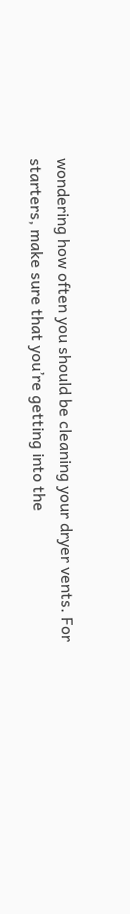wondering how often you should be cleaning your dryer vents. For starters, make sure that you’re getting into the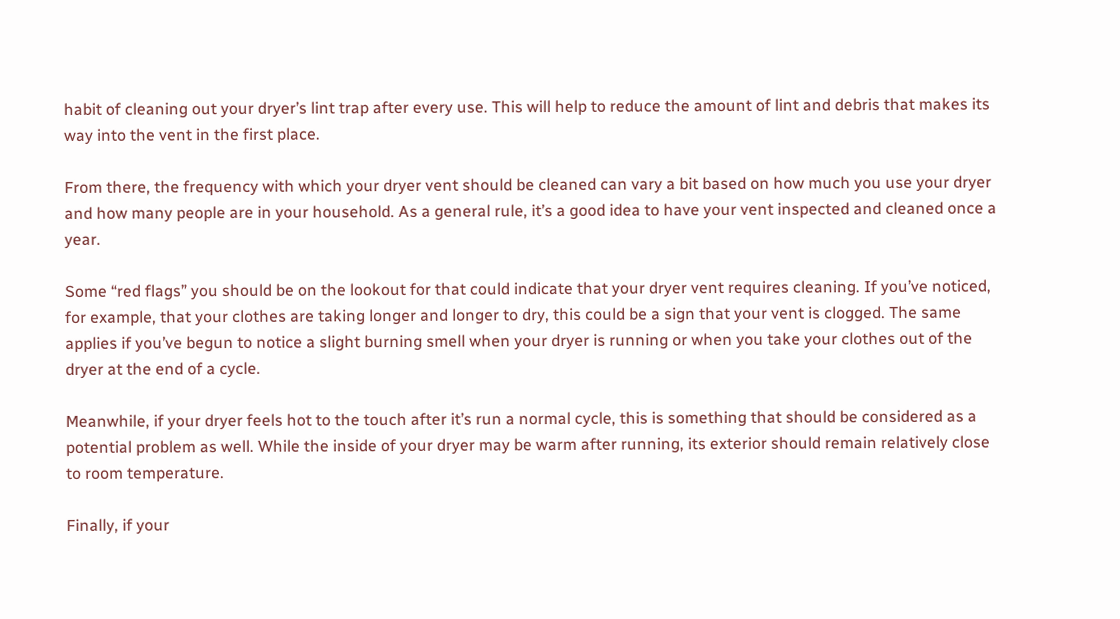habit of cleaning out your dryer’s lint trap after every use. This will help to reduce the amount of lint and debris that makes its way into the vent in the first place.

From there, the frequency with which your dryer vent should be cleaned can vary a bit based on how much you use your dryer and how many people are in your household. As a general rule, it’s a good idea to have your vent inspected and cleaned once a year.

Some “red flags” you should be on the lookout for that could indicate that your dryer vent requires cleaning. If you’ve noticed, for example, that your clothes are taking longer and longer to dry, this could be a sign that your vent is clogged. The same applies if you’ve begun to notice a slight burning smell when your dryer is running or when you take your clothes out of the dryer at the end of a cycle.

Meanwhile, if your dryer feels hot to the touch after it’s run a normal cycle, this is something that should be considered as a potential problem as well. While the inside of your dryer may be warm after running, its exterior should remain relatively close to room temperature.

Finally, if your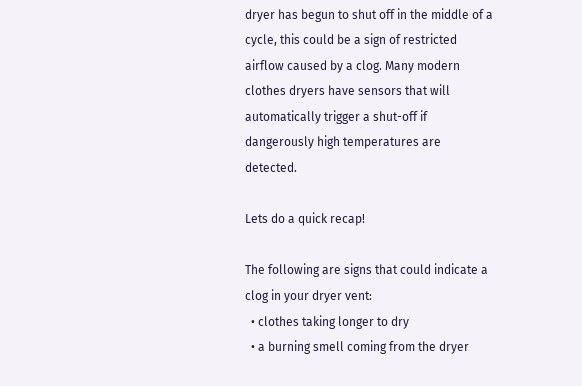dryer has begun to shut off in the middle of a cycle, this could be a sign of restricted airflow caused by a clog. Many modern clothes dryers have sensors that will automatically trigger a shut-off if dangerously high temperatures are detected.

Lets do a quick recap!

The following are signs that could indicate a clog in your dryer vent:
  • clothes taking longer to dry
  • a burning smell coming from the dryer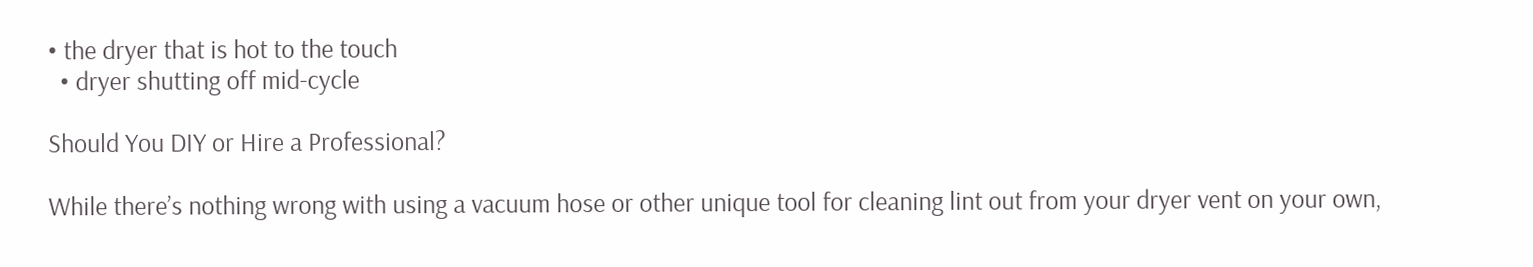• the dryer that is hot to the touch
  • dryer shutting off mid-cycle

Should You DIY or Hire a Professional?

While there’s nothing wrong with using a vacuum hose or other unique tool for cleaning lint out from your dryer vent on your own,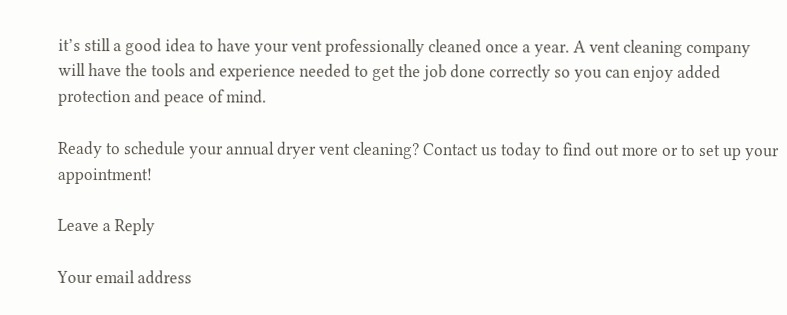it’s still a good idea to have your vent professionally cleaned once a year. A vent cleaning company will have the tools and experience needed to get the job done correctly so you can enjoy added protection and peace of mind.

Ready to schedule your annual dryer vent cleaning? Contact us today to find out more or to set up your appointment!

Leave a Reply

Your email address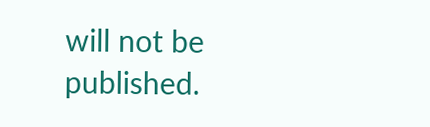will not be published.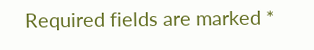Required fields are marked *